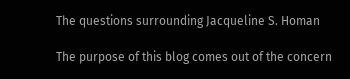The questions surrounding Jacqueline S. Homan

The purpose of this blog comes out of the concern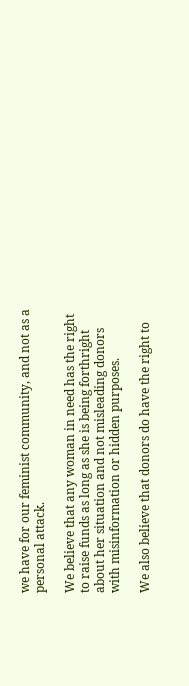we have for our feminist community, and not as a personal attack.

We believe that any woman in need has the right to raise funds as long as she is being forthright about her situation and not misleading donors with misinformation or hidden purposes.

We also believe that donors do have the right to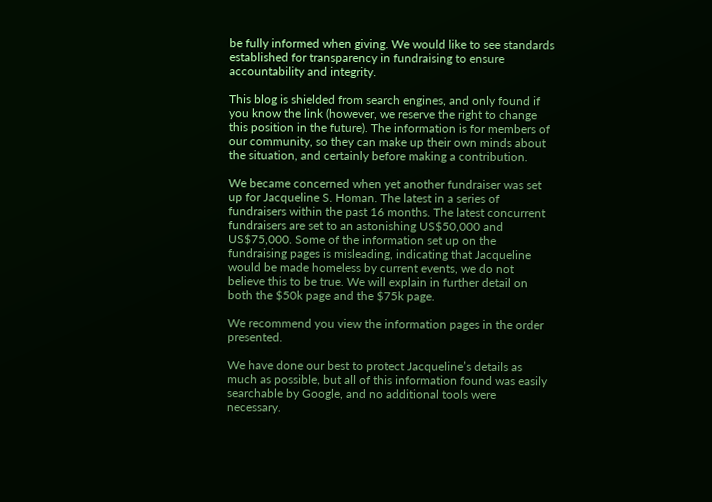be fully informed when giving. We would like to see standards established for transparency in fundraising to ensure accountability and integrity.

This blog is shielded from search engines, and only found if you know the link (however, we reserve the right to change this position in the future). The information is for members of our community, so they can make up their own minds about the situation, and certainly before making a contribution.

We became concerned when yet another fundraiser was set up for Jacqueline S. Homan. The latest in a series of fundraisers within the past 16 months. The latest concurrent fundraisers are set to an astonishing US$50,000 and US$75,000. Some of the information set up on the fundraising pages is misleading, indicating that Jacqueline would be made homeless by current events, we do not believe this to be true. We will explain in further detail on both the $50k page and the $75k page.

We recommend you view the information pages in the order presented.

We have done our best to protect Jacqueline’s details as much as possible, but all of this information found was easily searchable by Google, and no additional tools were necessary.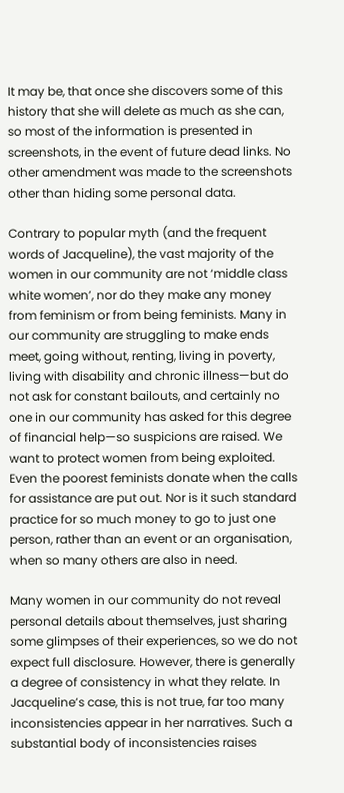It may be, that once she discovers some of this history that she will delete as much as she can, so most of the information is presented in screenshots, in the event of future dead links. No other amendment was made to the screenshots other than hiding some personal data.

Contrary to popular myth (and the frequent words of Jacqueline), the vast majority of the women in our community are not ‘middle class white women’, nor do they make any money from feminism or from being feminists. Many in our community are struggling to make ends meet, going without, renting, living in poverty, living with disability and chronic illness—but do not ask for constant bailouts, and certainly no one in our community has asked for this degree of financial help—so suspicions are raised. We want to protect women from being exploited. Even the poorest feminists donate when the calls for assistance are put out. Nor is it such standard practice for so much money to go to just one person, rather than an event or an organisation, when so many others are also in need.

Many women in our community do not reveal personal details about themselves, just sharing some glimpses of their experiences, so we do not expect full disclosure. However, there is generally a degree of consistency in what they relate. In Jacqueline’s case, this is not true, far too many inconsistencies appear in her narratives. Such a substantial body of inconsistencies raises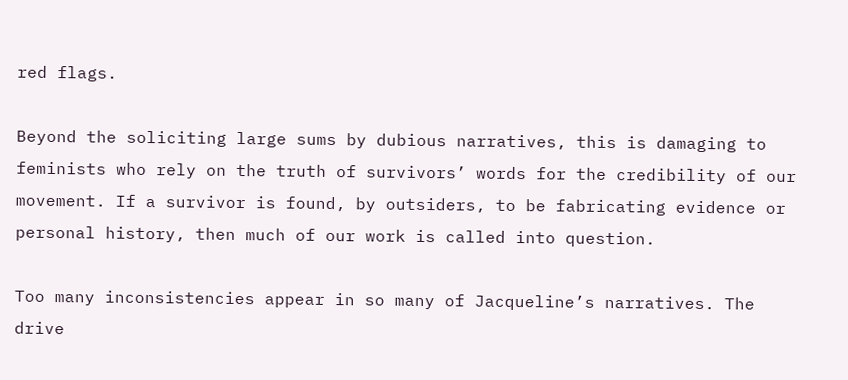red flags.

Beyond the soliciting large sums by dubious narratives, this is damaging to feminists who rely on the truth of survivors’ words for the credibility of our movement. If a survivor is found, by outsiders, to be fabricating evidence or personal history, then much of our work is called into question.

Too many inconsistencies appear in so many of Jacqueline’s narratives. The drive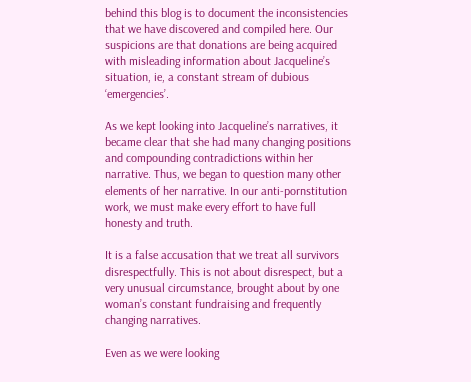behind this blog is to document the inconsistencies that we have discovered and compiled here. Our suspicions are that donations are being acquired with misleading information about Jacqueline’s situation, ie, a constant stream of dubious ‘emergencies’.

As we kept looking into Jacqueline’s narratives, it became clear that she had many changing positions and compounding contradictions within her narrative. Thus, we began to question many other elements of her narrative. In our anti-pornstitution work, we must make every effort to have full honesty and truth.

It is a false accusation that we treat all survivors disrespectfully. This is not about disrespect, but a very unusual circumstance, brought about by one woman’s constant fundraising and frequently changing narratives.

Even as we were looking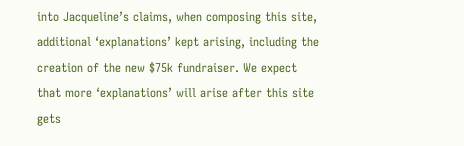into Jacqueline’s claims, when composing this site, additional ‘explanations’ kept arising, including the creation of the new $75k fundraiser. We expect that more ‘explanations’ will arise after this site gets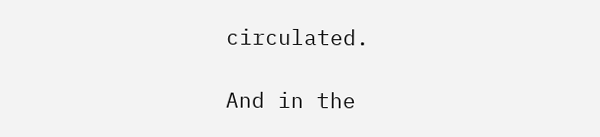circulated.

And in the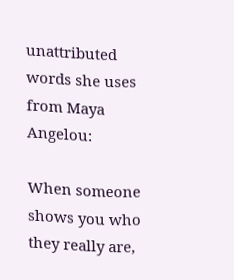unattributed words she uses from Maya Angelou:

When someone shows you who they really are,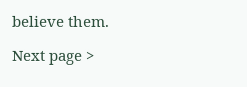believe them.

Next page >